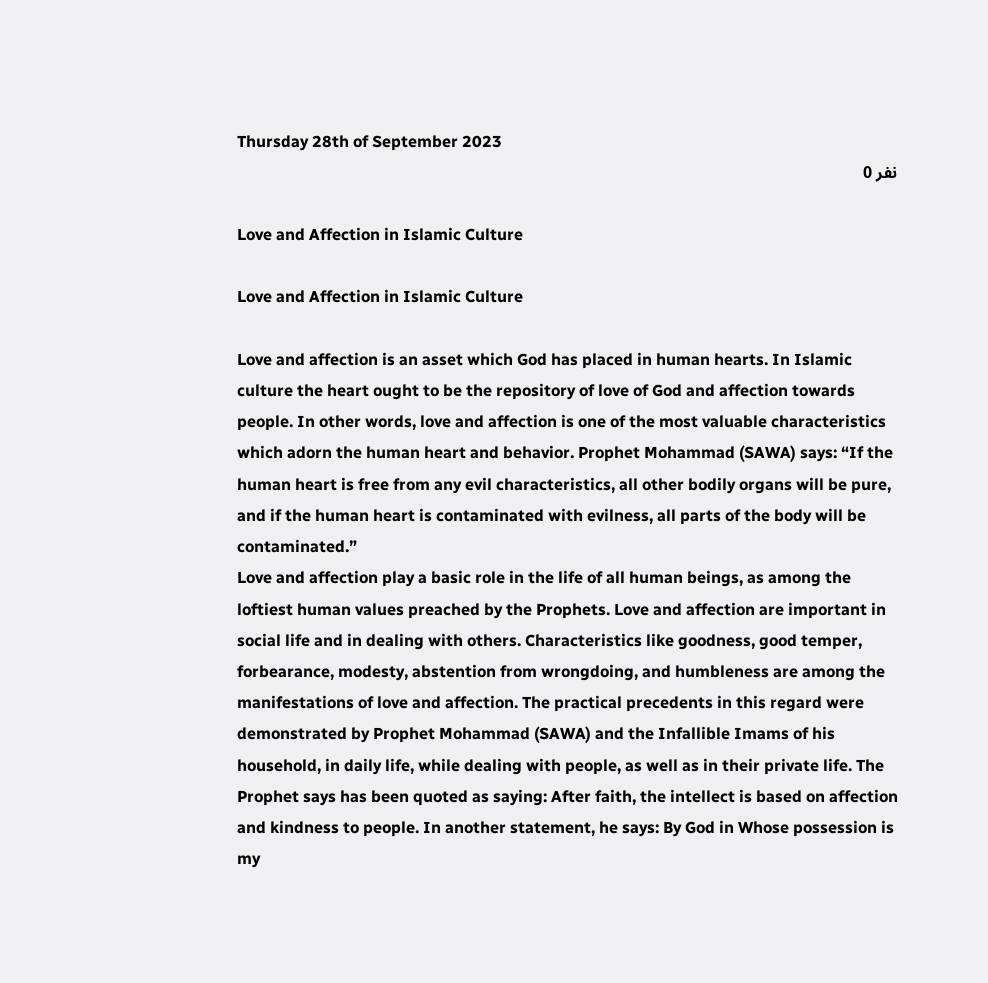Thursday 28th of September 2023
نفر 0

Love and Affection in Islamic Culture

Love and Affection in Islamic Culture

Love and affection is an asset which God has placed in human hearts. In Islamic culture the heart ought to be the repository of love of God and affection towards people. In other words, love and affection is one of the most valuable characteristics which adorn the human heart and behavior. Prophet Mohammad (SAWA) says: “If the human heart is free from any evil characteristics, all other bodily organs will be pure, and if the human heart is contaminated with evilness, all parts of the body will be contaminated.”
Love and affection play a basic role in the life of all human beings, as among the loftiest human values preached by the Prophets. Love and affection are important in social life and in dealing with others. Characteristics like goodness, good temper, forbearance, modesty, abstention from wrongdoing, and humbleness are among the manifestations of love and affection. The practical precedents in this regard were demonstrated by Prophet Mohammad (SAWA) and the Infallible Imams of his household, in daily life, while dealing with people, as well as in their private life. The Prophet says has been quoted as saying: After faith, the intellect is based on affection and kindness to people. In another statement, he says: By God in Whose possession is my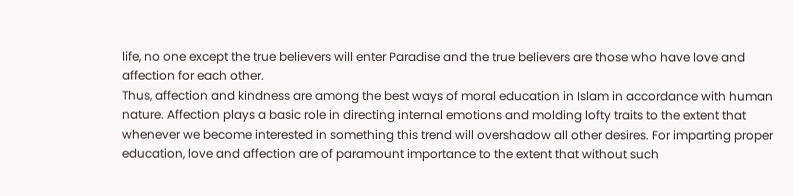life, no one except the true believers will enter Paradise and the true believers are those who have love and affection for each other.
Thus, affection and kindness are among the best ways of moral education in Islam in accordance with human nature. Affection plays a basic role in directing internal emotions and molding lofty traits to the extent that whenever we become interested in something this trend will overshadow all other desires. For imparting proper education, love and affection are of paramount importance to the extent that without such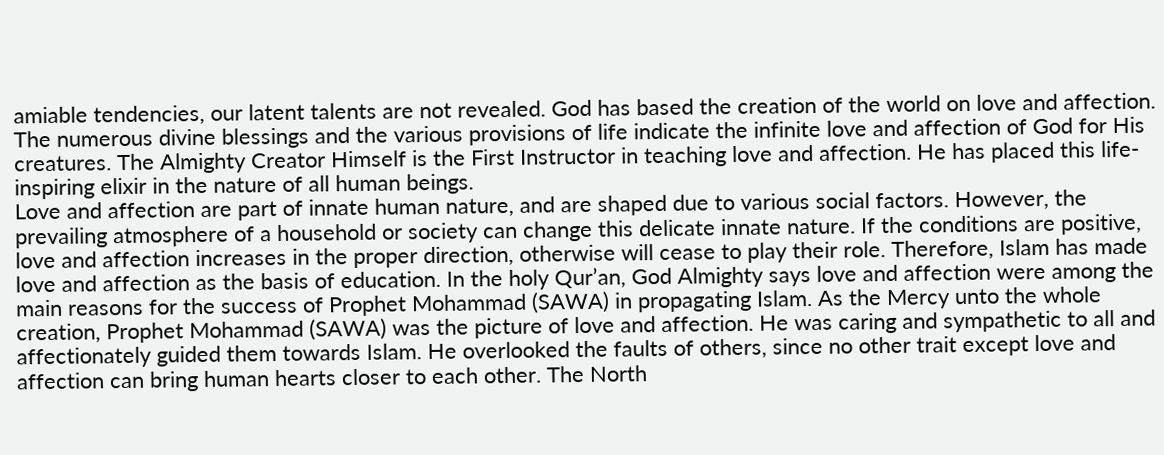amiable tendencies, our latent talents are not revealed. God has based the creation of the world on love and affection. The numerous divine blessings and the various provisions of life indicate the infinite love and affection of God for His creatures. The Almighty Creator Himself is the First Instructor in teaching love and affection. He has placed this life-inspiring elixir in the nature of all human beings.
Love and affection are part of innate human nature, and are shaped due to various social factors. However, the prevailing atmosphere of a household or society can change this delicate innate nature. If the conditions are positive, love and affection increases in the proper direction, otherwise will cease to play their role. Therefore, Islam has made love and affection as the basis of education. In the holy Qur’an, God Almighty says love and affection were among the main reasons for the success of Prophet Mohammad (SAWA) in propagating Islam. As the Mercy unto the whole creation, Prophet Mohammad (SAWA) was the picture of love and affection. He was caring and sympathetic to all and affectionately guided them towards Islam. He overlooked the faults of others, since no other trait except love and affection can bring human hearts closer to each other. The North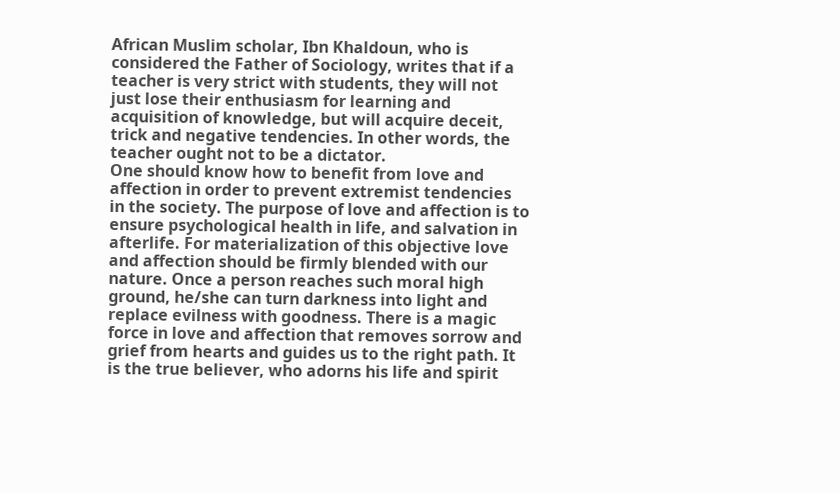African Muslim scholar, Ibn Khaldoun, who is considered the Father of Sociology, writes that if a teacher is very strict with students, they will not just lose their enthusiasm for learning and acquisition of knowledge, but will acquire deceit, trick and negative tendencies. In other words, the teacher ought not to be a dictator.
One should know how to benefit from love and affection in order to prevent extremist tendencies in the society. The purpose of love and affection is to ensure psychological health in life, and salvation in afterlife. For materialization of this objective love and affection should be firmly blended with our nature. Once a person reaches such moral high ground, he/she can turn darkness into light and replace evilness with goodness. There is a magic force in love and affection that removes sorrow and grief from hearts and guides us to the right path. It is the true believer, who adorns his life and spirit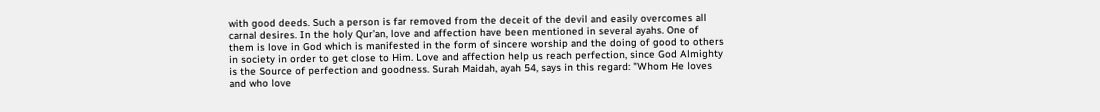with good deeds. Such a person is far removed from the deceit of the devil and easily overcomes all carnal desires. In the holy Qur’an, love and affection have been mentioned in several ayahs. One of them is love in God which is manifested in the form of sincere worship and the doing of good to others in society in order to get close to Him. Love and affection help us reach perfection, since God Almighty is the Source of perfection and goodness. Surah Maidah, ayah 54, says in this regard: "Whom He loves and who love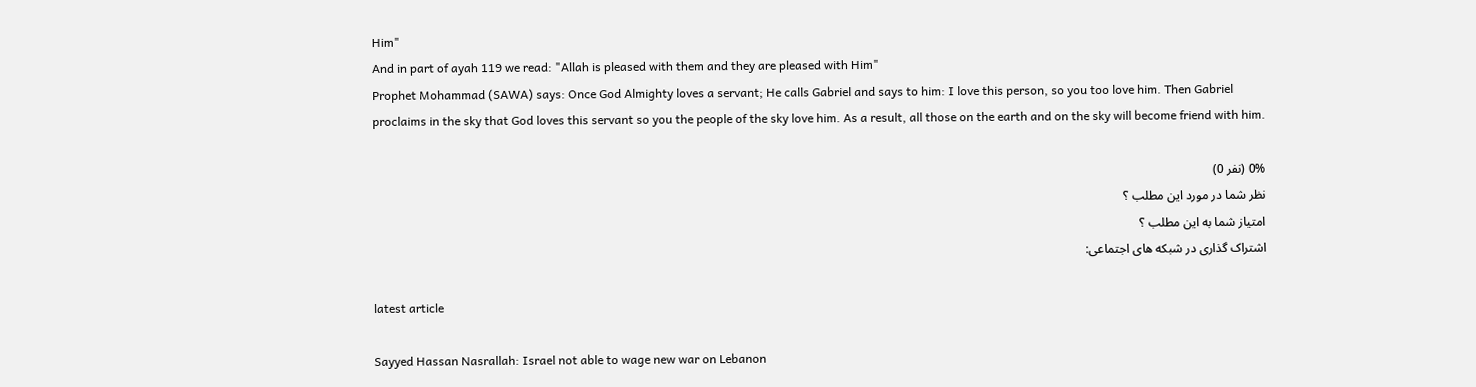Him"
And in part of ayah 119 we read: "Allah is pleased with them and they are pleased with Him"
Prophet Mohammad (SAWA) says: Once God Almighty loves a servant; He calls Gabriel and says to him: I love this person, so you too love him. Then Gabriel proclaims in the sky that God loves this servant so you the people of the sky love him. As a result, all those on the earth and on the sky will become friend with him.

0% (نفر 0)
نظر شما در مورد این مطلب ؟
امتیاز شما به این مطلب ؟
اشتراک گذاری در شبکه های اجتماعی:

latest article

Sayyed Hassan Nasrallah: Israel not able to wage new war on Lebanon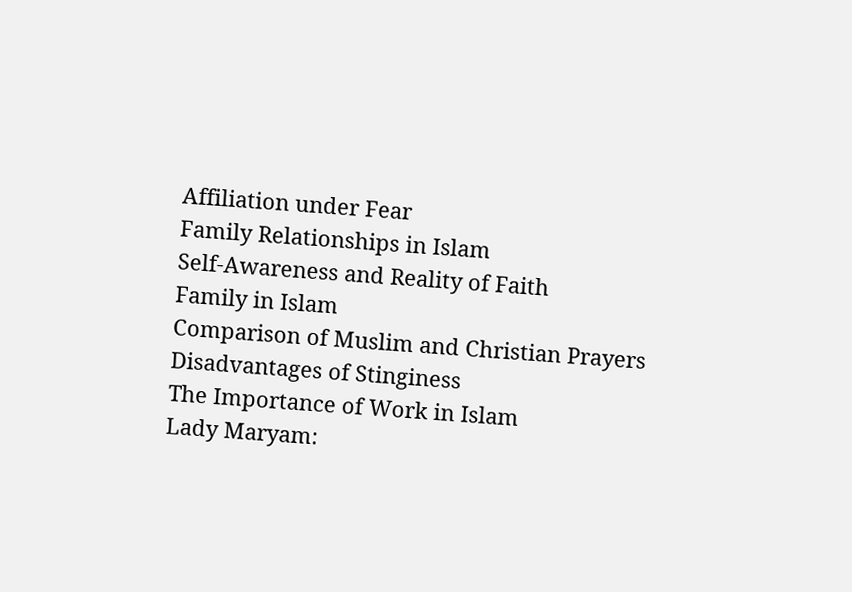Affiliation under Fear
Family Relationships in Islam
Self-Awareness and Reality of Faith
Family in Islam
Comparison of Muslim and Christian Prayers
Disadvantages of Stinginess
The Importance of Work in Islam
Lady Maryam: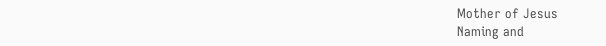Mother of Jesus
Naming and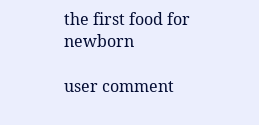the first food for newborn

user comment